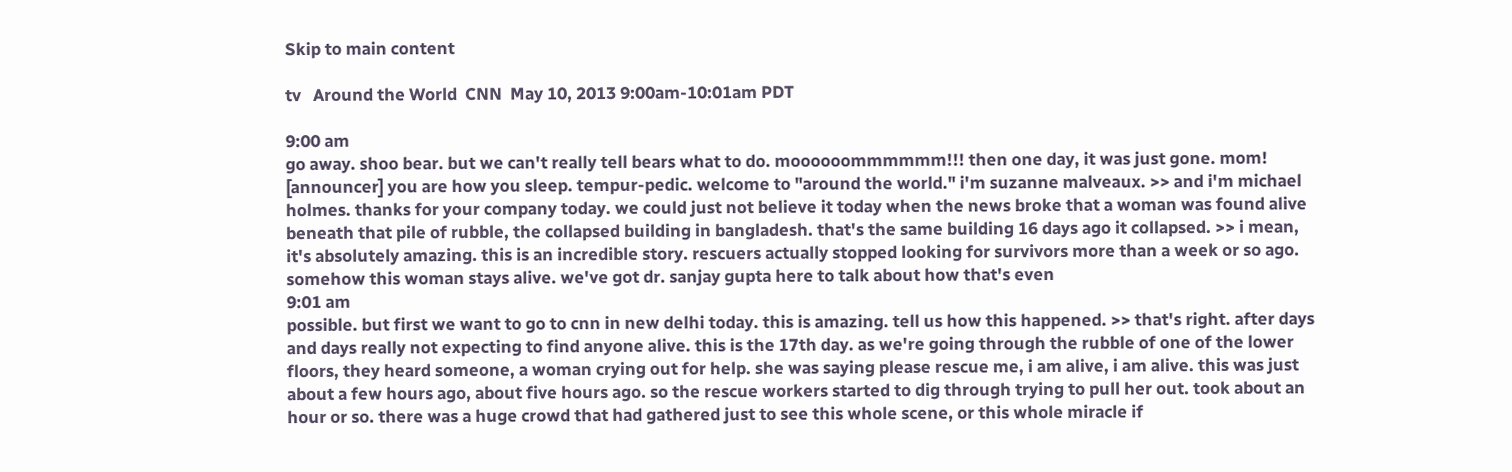Skip to main content

tv   Around the World  CNN  May 10, 2013 9:00am-10:01am PDT

9:00 am
go away. shoo bear. but we can't really tell bears what to do. moooooommmmmm!!! then one day, it was just gone. mom! [announcer] you are how you sleep. tempur-pedic. welcome to "around the world." i'm suzanne malveaux. >> and i'm michael holmes. thanks for your company today. we could just not believe it today when the news broke that a woman was found alive beneath that pile of rubble, the collapsed building in bangladesh. that's the same building 16 days ago it collapsed. >> i mean, it's absolutely amazing. this is an incredible story. rescuers actually stopped looking for survivors more than a week or so ago. somehow this woman stays alive. we've got dr. sanjay gupta here to talk about how that's even
9:01 am
possible. but first we want to go to cnn in new delhi today. this is amazing. tell us how this happened. >> that's right. after days and days really not expecting to find anyone alive. this is the 17th day. as we're going through the rubble of one of the lower floors, they heard someone, a woman crying out for help. she was saying please rescue me, i am alive, i am alive. this was just about a few hours ago, about five hours ago. so the rescue workers started to dig through trying to pull her out. took about an hour or so. there was a huge crowd that had gathered just to see this whole scene, or this whole miracle if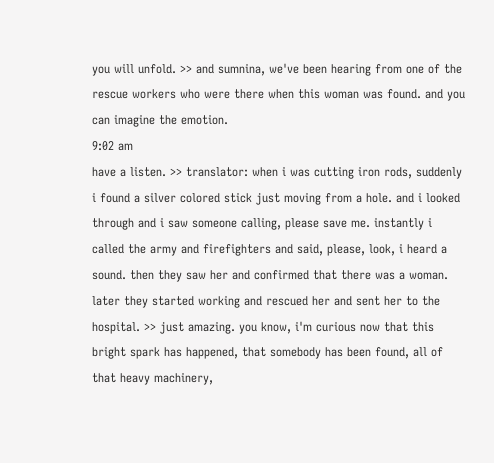you will unfold. >> and sumnina, we've been hearing from one of the rescue workers who were there when this woman was found. and you can imagine the emotion.
9:02 am
have a listen. >> translator: when i was cutting iron rods, suddenly i found a silver colored stick just moving from a hole. and i looked through and i saw someone calling, please save me. instantly i called the army and firefighters and said, please, look, i heard a sound. then they saw her and confirmed that there was a woman. later they started working and rescued her and sent her to the hospital. >> just amazing. you know, i'm curious now that this bright spark has happened, that somebody has been found, all of that heavy machinery,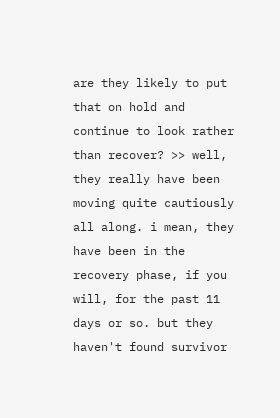are they likely to put that on hold and continue to look rather than recover? >> well, they really have been moving quite cautiously all along. i mean, they have been in the recovery phase, if you will, for the past 11 days or so. but they haven't found survivor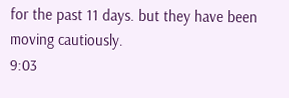for the past 11 days. but they have been moving cautiously.
9:03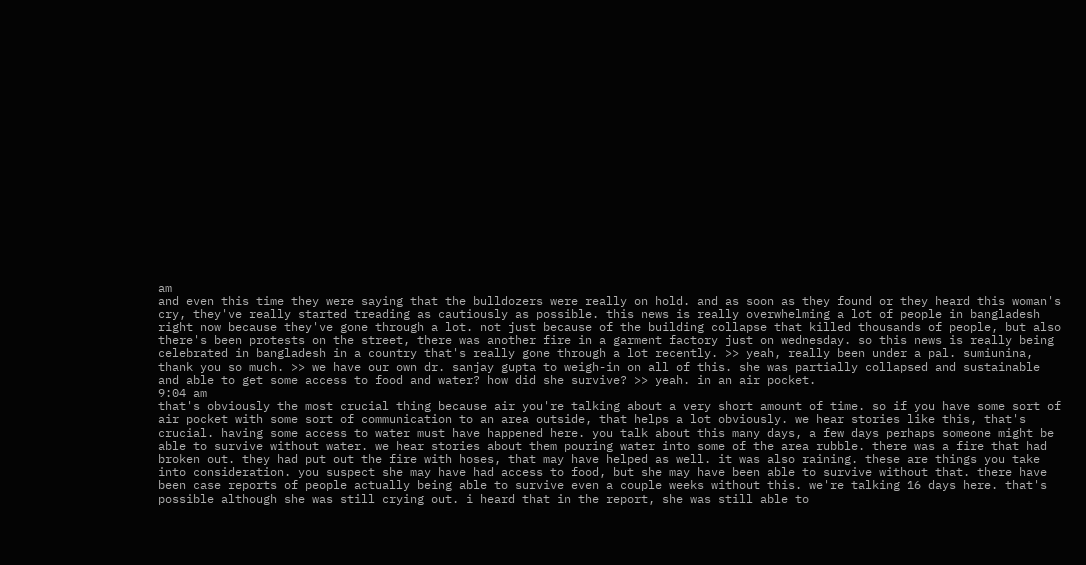am
and even this time they were saying that the bulldozers were really on hold. and as soon as they found or they heard this woman's cry, they've really started treading as cautiously as possible. this news is really overwhelming a lot of people in bangladesh right now because they've gone through a lot. not just because of the building collapse that killed thousands of people, but also there's been protests on the street, there was another fire in a garment factory just on wednesday. so this news is really being celebrated in bangladesh in a country that's really gone through a lot recently. >> yeah, really been under a pal. sumiunina, thank you so much. >> we have our own dr. sanjay gupta to weigh-in on all of this. she was partially collapsed and sustainable and able to get some access to food and water? how did she survive? >> yeah. in an air pocket.
9:04 am
that's obviously the most crucial thing because air you're talking about a very short amount of time. so if you have some sort of air pocket with some sort of communication to an area outside, that helps a lot obviously. we hear stories like this, that's crucial. having some access to water must have happened here. you talk about this many days, a few days perhaps someone might be able to survive without water. we hear stories about them pouring water into some of the area rubble. there was a fire that had broken out. they had put out the fire with hoses, that may have helped as well. it was also raining. these are things you take into consideration. you suspect she may have had access to food, but she may have been able to survive without that. there have been case reports of people actually being able to survive even a couple weeks without this. we're talking 16 days here. that's possible although she was still crying out. i heard that in the report, she was still able to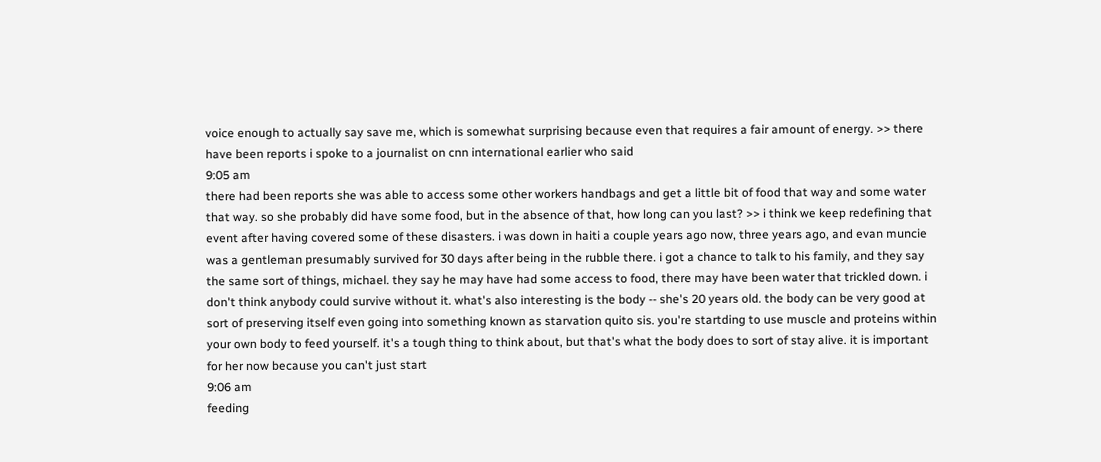voice enough to actually say save me, which is somewhat surprising because even that requires a fair amount of energy. >> there have been reports i spoke to a journalist on cnn international earlier who said
9:05 am
there had been reports she was able to access some other workers handbags and get a little bit of food that way and some water that way. so she probably did have some food, but in the absence of that, how long can you last? >> i think we keep redefining that event after having covered some of these disasters. i was down in haiti a couple years ago now, three years ago, and evan muncie was a gentleman presumably survived for 30 days after being in the rubble there. i got a chance to talk to his family, and they say the same sort of things, michael. they say he may have had some access to food, there may have been water that trickled down. i don't think anybody could survive without it. what's also interesting is the body -- she's 20 years old. the body can be very good at sort of preserving itself even going into something known as starvation quito sis. you're startding to use muscle and proteins within your own body to feed yourself. it's a tough thing to think about, but that's what the body does to sort of stay alive. it is important for her now because you can't just start
9:06 am
feeding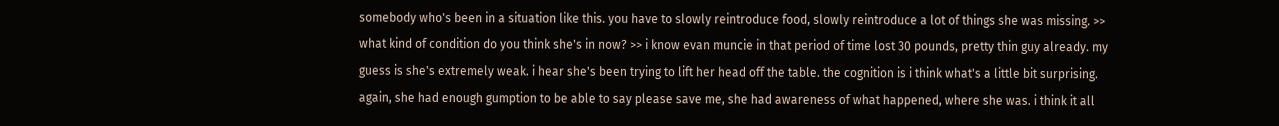somebody who's been in a situation like this. you have to slowly reintroduce food, slowly reintroduce a lot of things she was missing. >> what kind of condition do you think she's in now? >> i know evan muncie in that period of time lost 30 pounds, pretty thin guy already. my guess is she's extremely weak. i hear she's been trying to lift her head off the table. the cognition is i think what's a little bit surprising. again, she had enough gumption to be able to say please save me, she had awareness of what happened, where she was. i think it all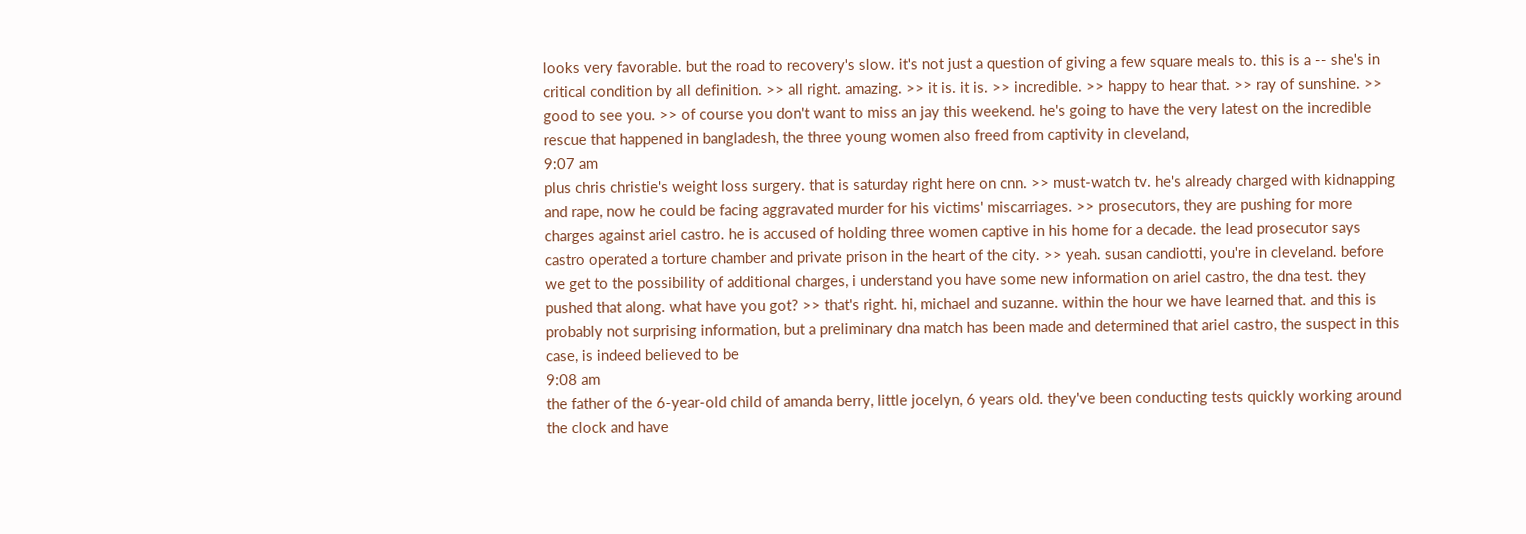looks very favorable. but the road to recovery's slow. it's not just a question of giving a few square meals to. this is a -- she's in critical condition by all definition. >> all right. amazing. >> it is. it is. >> incredible. >> happy to hear that. >> ray of sunshine. >> good to see you. >> of course you don't want to miss an jay this weekend. he's going to have the very latest on the incredible rescue that happened in bangladesh, the three young women also freed from captivity in cleveland,
9:07 am
plus chris christie's weight loss surgery. that is saturday right here on cnn. >> must-watch tv. he's already charged with kidnapping and rape, now he could be facing aggravated murder for his victims' miscarriages. >> prosecutors, they are pushing for more charges against ariel castro. he is accused of holding three women captive in his home for a decade. the lead prosecutor says castro operated a torture chamber and private prison in the heart of the city. >> yeah. susan candiotti, you're in cleveland. before we get to the possibility of additional charges, i understand you have some new information on ariel castro, the dna test. they pushed that along. what have you got? >> that's right. hi, michael and suzanne. within the hour we have learned that. and this is probably not surprising information, but a preliminary dna match has been made and determined that ariel castro, the suspect in this case, is indeed believed to be
9:08 am
the father of the 6-year-old child of amanda berry, little jocelyn, 6 years old. they've been conducting tests quickly working around the clock and have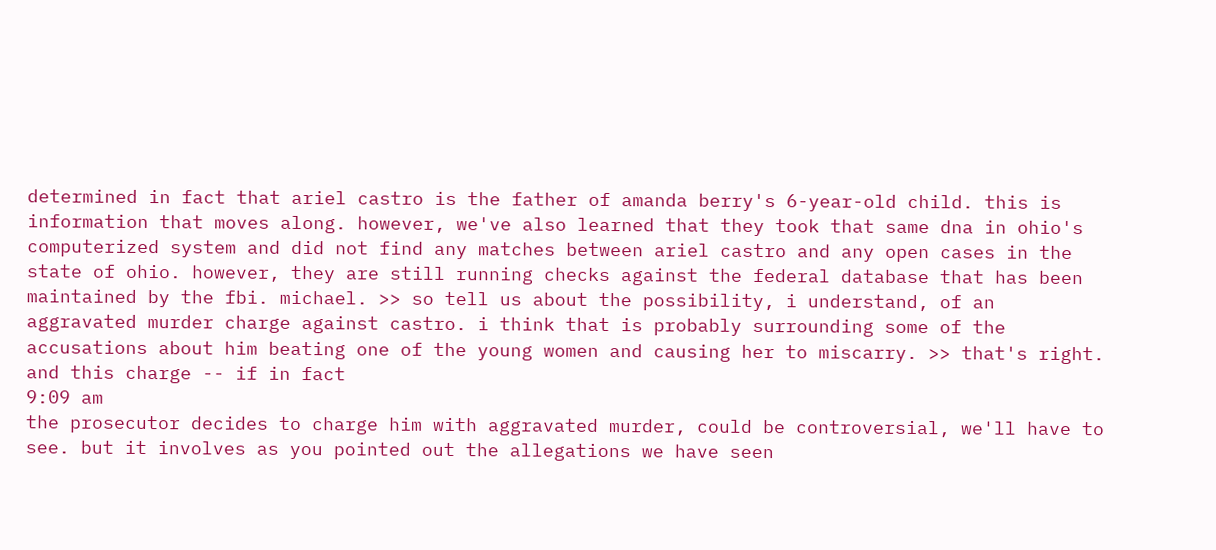determined in fact that ariel castro is the father of amanda berry's 6-year-old child. this is information that moves along. however, we've also learned that they took that same dna in ohio's computerized system and did not find any matches between ariel castro and any open cases in the state of ohio. however, they are still running checks against the federal database that has been maintained by the fbi. michael. >> so tell us about the possibility, i understand, of an aggravated murder charge against castro. i think that is probably surrounding some of the accusations about him beating one of the young women and causing her to miscarry. >> that's right. and this charge -- if in fact
9:09 am
the prosecutor decides to charge him with aggravated murder, could be controversial, we'll have to see. but it involves as you pointed out the allegations we have seen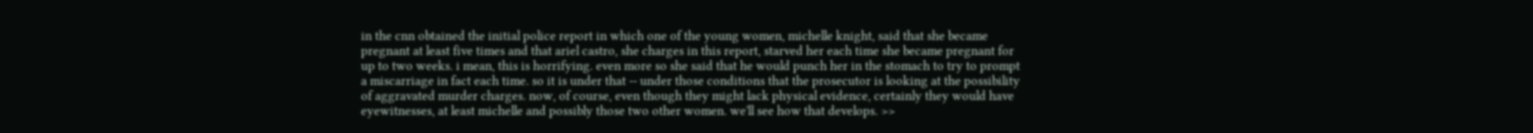in the cnn obtained the initial police report in which one of the young women, michelle knight, said that she became pregnant at least five times and that ariel castro, she charges in this report, starved her each time she became pregnant for up to two weeks. i mean, this is horrifying. even more so she said that he would punch her in the stomach to try to prompt a miscarriage in fact each time. so it is under that -- under those conditions that the prosecutor is looking at the possibility of aggravated murder charges. now, of course, even though they might lack physical evidence, certainly they would have eyewitnesses, at least michelle and possibly those two other women. we'll see how that develops. >>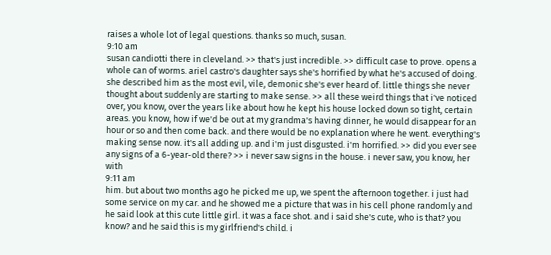raises a whole lot of legal questions. thanks so much, susan.
9:10 am
susan candiotti there in cleveland. >> that's just incredible. >> difficult case to prove. opens a whole can of worms. ariel castro's daughter says she's horrified by what he's accused of doing. she described him as the most evil, vile, demonic she's ever heard of. little things she never thought about suddenly are starting to make sense. >> all these weird things that i've noticed over, you know, over the years like about how he kept his house locked down so tight, certain areas. you know, how if we'd be out at my grandma's having dinner, he would disappear for an hour or so and then come back. and there would be no explanation where he went. everything's making sense now. it's all adding up. and i'm just disgusted. i'm horrified. >> did you ever see any signs of a 6-year-old there? >> i never saw signs in the house. i never saw, you know, her with
9:11 am
him. but about two months ago he picked me up, we spent the afternoon together. i just had some service on my car. and he showed me a picture that was in his cell phone randomly and he said look at this cute little girl. it was a face shot. and i said she's cute, who is that? you know? and he said this is my girlfriend's child. i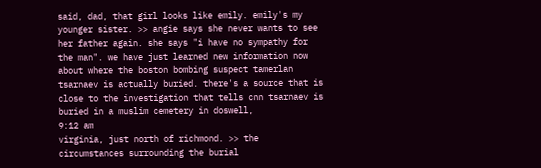said, dad, that girl looks like emily. emily's my younger sister. >> angie says she never wants to see her father again. she says "i have no sympathy for the man". we have just learned new information now about where the boston bombing suspect tamerlan tsarnaev is actually buried. there's a source that is close to the investigation that tells cnn tsarnaev is buried in a muslim cemetery in doswell,
9:12 am
virginia, just north of richmond. >> the circumstances surrounding the burial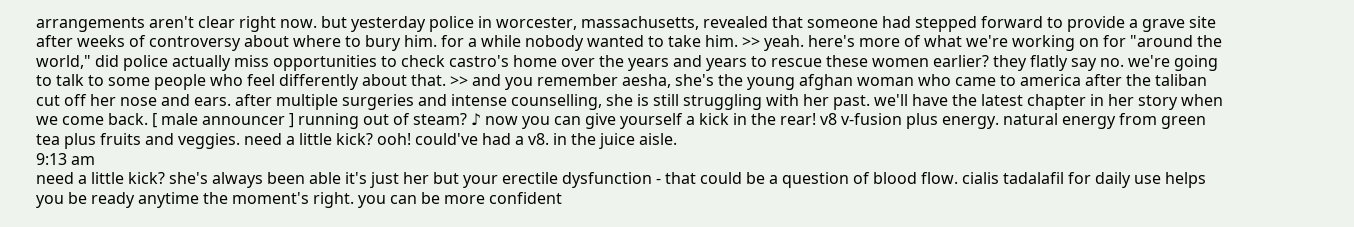arrangements aren't clear right now. but yesterday police in worcester, massachusetts, revealed that someone had stepped forward to provide a grave site after weeks of controversy about where to bury him. for a while nobody wanted to take him. >> yeah. here's more of what we're working on for "around the world," did police actually miss opportunities to check castro's home over the years and years to rescue these women earlier? they flatly say no. we're going to talk to some people who feel differently about that. >> and you remember aesha, she's the young afghan woman who came to america after the taliban cut off her nose and ears. after multiple surgeries and intense counselling, she is still struggling with her past. we'll have the latest chapter in her story when we come back. [ male announcer ] running out of steam? ♪ now you can give yourself a kick in the rear! v8 v-fusion plus energy. natural energy from green tea plus fruits and veggies. need a little kick? ooh! could've had a v8. in the juice aisle.
9:13 am
need a little kick? she's always been able it's just her but your erectile dysfunction - that could be a question of blood flow. cialis tadalafil for daily use helps you be ready anytime the moment's right. you can be more confident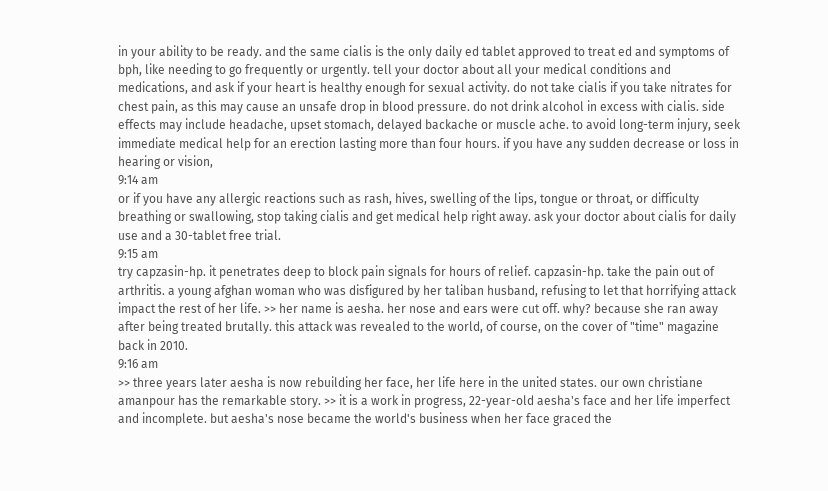in your ability to be ready. and the same cialis is the only daily ed tablet approved to treat ed and symptoms of bph, like needing to go frequently or urgently. tell your doctor about all your medical conditions and medications, and ask if your heart is healthy enough for sexual activity. do not take cialis if you take nitrates for chest pain, as this may cause an unsafe drop in blood pressure. do not drink alcohol in excess with cialis. side effects may include headache, upset stomach, delayed backache or muscle ache. to avoid long-term injury, seek immediate medical help for an erection lasting more than four hours. if you have any sudden decrease or loss in hearing or vision,
9:14 am
or if you have any allergic reactions such as rash, hives, swelling of the lips, tongue or throat, or difficulty breathing or swallowing, stop taking cialis and get medical help right away. ask your doctor about cialis for daily use and a 30-tablet free trial.
9:15 am
try capzasin-hp. it penetrates deep to block pain signals for hours of relief. capzasin-hp. take the pain out of arthritis. a young afghan woman who was disfigured by her taliban husband, refusing to let that horrifying attack impact the rest of her life. >> her name is aesha. her nose and ears were cut off. why? because she ran away after being treated brutally. this attack was revealed to the world, of course, on the cover of "time" magazine back in 2010.
9:16 am
>> three years later aesha is now rebuilding her face, her life here in the united states. our own christiane amanpour has the remarkable story. >> it is a work in progress, 22-year-old aesha's face and her life imperfect and incomplete. but aesha's nose became the world's business when her face graced the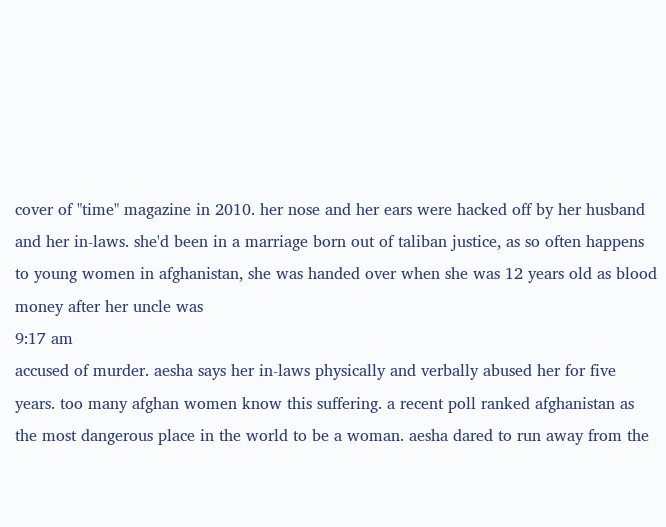cover of "time" magazine in 2010. her nose and her ears were hacked off by her husband and her in-laws. she'd been in a marriage born out of taliban justice, as so often happens to young women in afghanistan, she was handed over when she was 12 years old as blood money after her uncle was
9:17 am
accused of murder. aesha says her in-laws physically and verbally abused her for five years. too many afghan women know this suffering. a recent poll ranked afghanistan as the most dangerous place in the world to be a woman. aesha dared to run away from the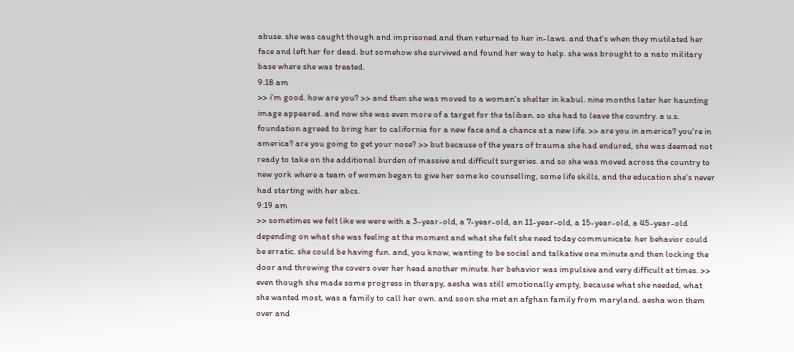abuse. she was caught though and imprisoned and then returned to her in-laws. and that's when they mutilated her face and left her for dead. but somehow she survived and found her way to help. she was brought to a nato military base where she was treated.
9:18 am
>> i'm good. how are you? >> and then she was moved to a woman's shelter in kabul. nine months later her haunting image appeared. and now she was even more of a target for the taliban. so she had to leave the country. a u.s. foundation agreed to bring her to california for a new face and a chance at a new life. >> are you in america? you're in america? are you going to get your nose? >> but because of the years of trauma she had endured, she was deemed not ready to take on the additional burden of massive and difficult surgeries. and so she was moved across the country to new york where a team of women began to give her some ko counselling, some life skills, and the education she's never had starting with her abcs.
9:19 am
>> sometimes we felt like we were with a 3-year-old, a 7-year-old, an 11-year-old, a 15-year-old, a 45-year-old depending on what she was feeling at the moment and what she felt she need today communicate. her behavior could be erratic. she could be having fun. and, you know, wanting to be social and talkative one minute and then locking the door and throwing the covers over her head another minute. her behavior was impulsive and very difficult at times. >> even though she made some progress in therapy, aesha was still emotionally empty, because what she needed, what she wanted most, was a family to call her own. and soon she met an afghan family from maryland. aesha won them over and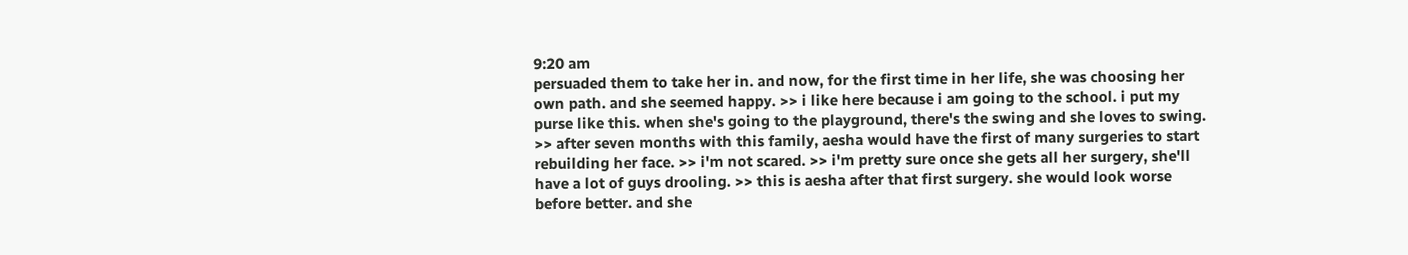9:20 am
persuaded them to take her in. and now, for the first time in her life, she was choosing her own path. and she seemed happy. >> i like here because i am going to the school. i put my purse like this. when she's going to the playground, there's the swing and she loves to swing. >> after seven months with this family, aesha would have the first of many surgeries to start rebuilding her face. >> i'm not scared. >> i'm pretty sure once she gets all her surgery, she'll have a lot of guys drooling. >> this is aesha after that first surgery. she would look worse before better. and she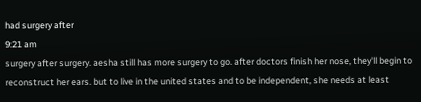had surgery after
9:21 am
surgery after surgery. aesha still has more surgery to go. after doctors finish her nose, they'll begin to reconstruct her ears. but to live in the united states and to be independent, she needs at least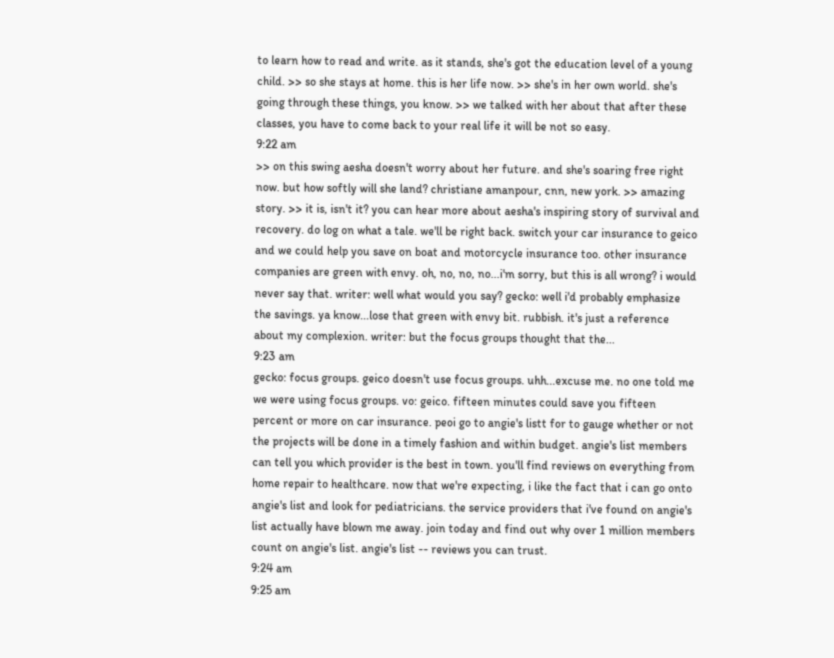to learn how to read and write. as it stands, she's got the education level of a young child. >> so she stays at home. this is her life now. >> she's in her own world. she's going through these things, you know. >> we talked with her about that after these classes, you have to come back to your real life it will be not so easy.
9:22 am
>> on this swing aesha doesn't worry about her future. and she's soaring free right now. but how softly will she land? christiane amanpour, cnn, new york. >> amazing story. >> it is, isn't it? you can hear more about aesha's inspiring story of survival and recovery. do log on what a tale. we'll be right back. switch your car insurance to geico and we could help you save on boat and motorcycle insurance too. other insurance companies are green with envy. oh, no, no, no...i'm sorry, but this is all wrong? i would never say that. writer: well what would you say? gecko: well i'd probably emphasize the savings. ya know...lose that green with envy bit. rubbish. it's just a reference about my complexion. writer: but the focus groups thought that the...
9:23 am
gecko: focus groups. geico doesn't use focus groups. uhh...excuse me. no one told me we were using focus groups. vo: geico. fifteen minutes could save you fifteen percent or more on car insurance. peoi go to angie's listt for to gauge whether or not the projects will be done in a timely fashion and within budget. angie's list members can tell you which provider is the best in town. you'll find reviews on everything from home repair to healthcare. now that we're expecting, i like the fact that i can go onto angie's list and look for pediatricians. the service providers that i've found on angie's list actually have blown me away. join today and find out why over 1 million members count on angie's list. angie's list -- reviews you can trust.
9:24 am
9:25 am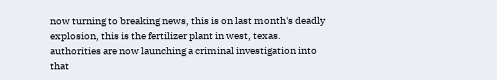now turning to breaking news, this is on last month's deadly explosion, this is the fertilizer plant in west, texas. authorities are now launching a criminal investigation into that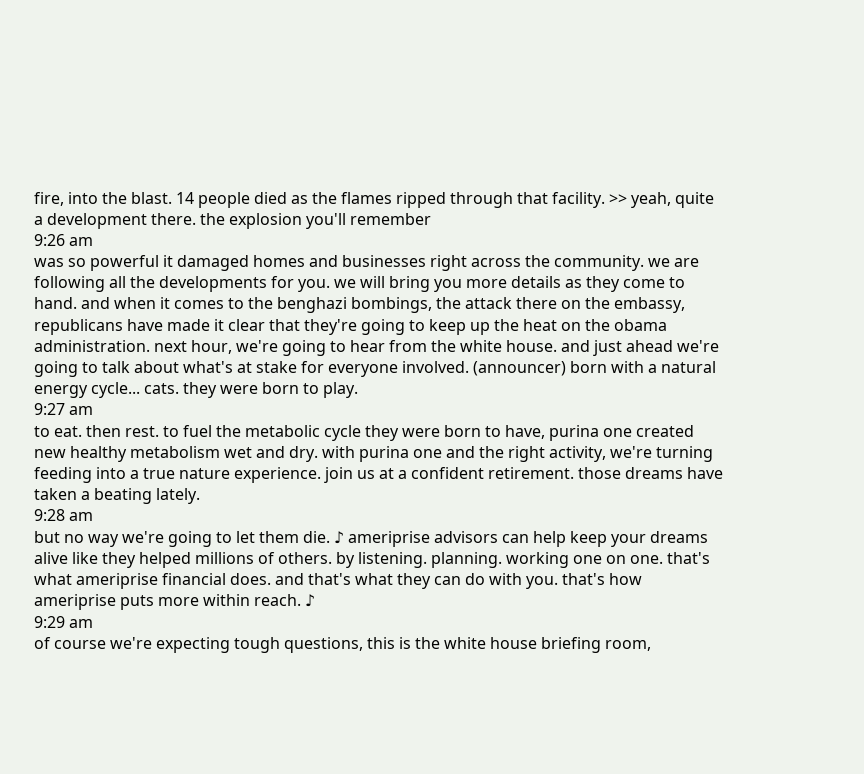fire, into the blast. 14 people died as the flames ripped through that facility. >> yeah, quite a development there. the explosion you'll remember
9:26 am
was so powerful it damaged homes and businesses right across the community. we are following all the developments for you. we will bring you more details as they come to hand. and when it comes to the benghazi bombings, the attack there on the embassy, republicans have made it clear that they're going to keep up the heat on the obama administration. next hour, we're going to hear from the white house. and just ahead we're going to talk about what's at stake for everyone involved. (announcer) born with a natural energy cycle... cats. they were born to play.
9:27 am
to eat. then rest. to fuel the metabolic cycle they were born to have, purina one created new healthy metabolism wet and dry. with purina one and the right activity, we're turning feeding into a true nature experience. join us at a confident retirement. those dreams have taken a beating lately.
9:28 am
but no way we're going to let them die. ♪ ameriprise advisors can help keep your dreams alive like they helped millions of others. by listening. planning. working one on one. that's what ameriprise financial does. and that's what they can do with you. that's how ameriprise puts more within reach. ♪
9:29 am
of course we're expecting tough questions, this is the white house briefing room,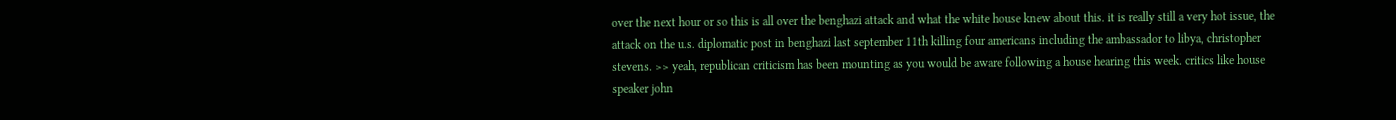over the next hour or so this is all over the benghazi attack and what the white house knew about this. it is really still a very hot issue, the attack on the u.s. diplomatic post in benghazi last september 11th killing four americans including the ambassador to libya, christopher stevens. >> yeah, republican criticism has been mounting as you would be aware following a house hearing this week. critics like house speaker john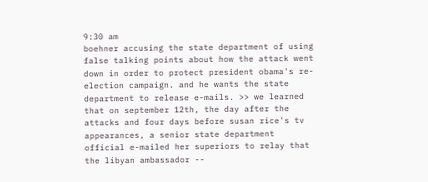9:30 am
boehner accusing the state department of using false talking points about how the attack went down in order to protect president obama's re-election campaign. and he wants the state department to release e-mails. >> we learned that on september 12th, the day after the attacks and four days before susan rice's tv appearances, a senior state department official e-mailed her superiors to relay that the libyan ambassador --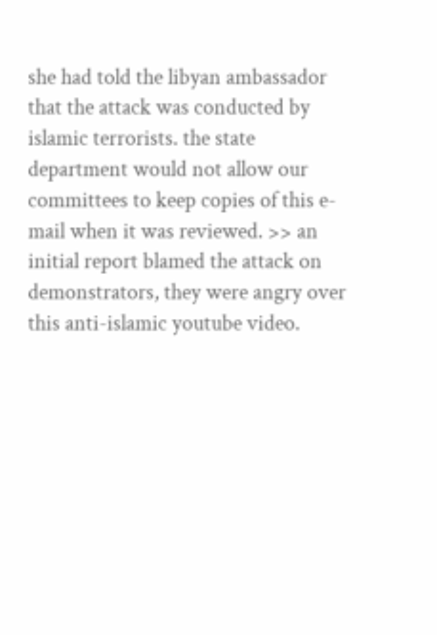she had told the libyan ambassador that the attack was conducted by islamic terrorists. the state department would not allow our committees to keep copies of this e-mail when it was reviewed. >> an initial report blamed the attack on demonstrators, they were angry over this anti-islamic youtube video.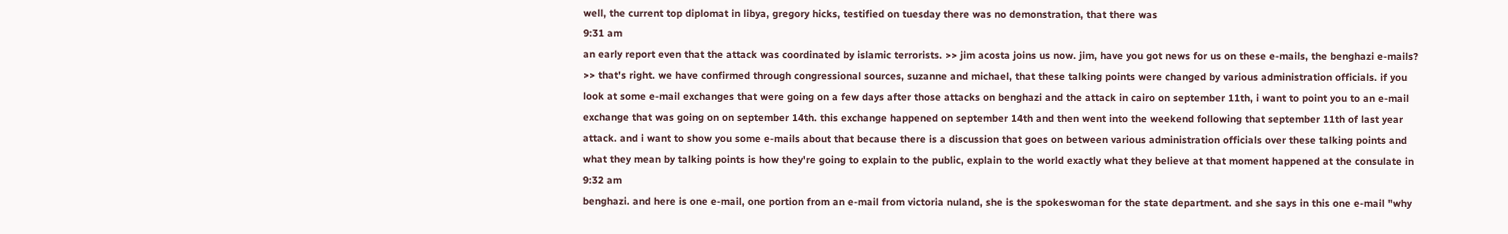well, the current top diplomat in libya, gregory hicks, testified on tuesday there was no demonstration, that there was
9:31 am
an early report even that the attack was coordinated by islamic terrorists. >> jim acosta joins us now. jim, have you got news for us on these e-mails, the benghazi e-mails? >> that's right. we have confirmed through congressional sources, suzanne and michael, that these talking points were changed by various administration officials. if you look at some e-mail exchanges that were going on a few days after those attacks on benghazi and the attack in cairo on september 11th, i want to point you to an e-mail exchange that was going on on september 14th. this exchange happened on september 14th and then went into the weekend following that september 11th of last year attack. and i want to show you some e-mails about that because there is a discussion that goes on between various administration officials over these talking points and what they mean by talking points is how they're going to explain to the public, explain to the world exactly what they believe at that moment happened at the consulate in
9:32 am
benghazi. and here is one e-mail, one portion from an e-mail from victoria nuland, she is the spokeswoman for the state department. and she says in this one e-mail "why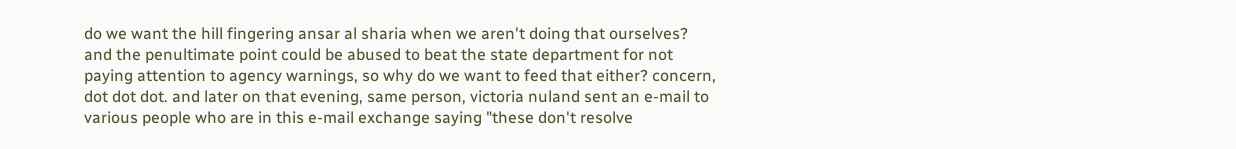do we want the hill fingering ansar al sharia when we aren't doing that ourselves? and the penultimate point could be abused to beat the state department for not paying attention to agency warnings, so why do we want to feed that either? concern, dot dot dot. and later on that evening, same person, victoria nuland sent an e-mail to various people who are in this e-mail exchange saying "these don't resolve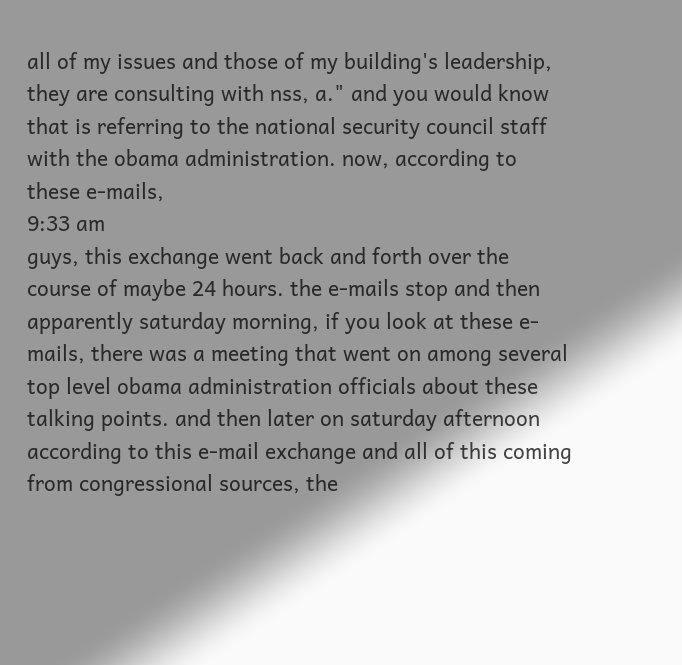all of my issues and those of my building's leadership, they are consulting with nss, a." and you would know that is referring to the national security council staff with the obama administration. now, according to these e-mails,
9:33 am
guys, this exchange went back and forth over the course of maybe 24 hours. the e-mails stop and then apparently saturday morning, if you look at these e-mails, there was a meeting that went on among several top level obama administration officials about these talking points. and then later on saturday afternoon according to this e-mail exchange and all of this coming from congressional sources, the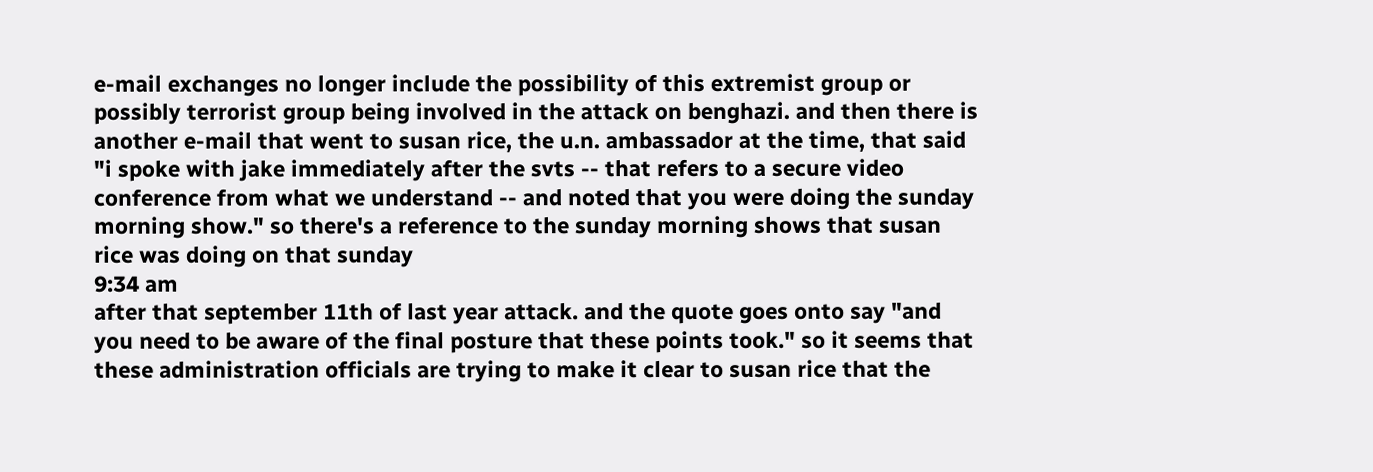e-mail exchanges no longer include the possibility of this extremist group or possibly terrorist group being involved in the attack on benghazi. and then there is another e-mail that went to susan rice, the u.n. ambassador at the time, that said "i spoke with jake immediately after the svts -- that refers to a secure video conference from what we understand -- and noted that you were doing the sunday morning show." so there's a reference to the sunday morning shows that susan rice was doing on that sunday
9:34 am
after that september 11th of last year attack. and the quote goes onto say "and you need to be aware of the final posture that these points took." so it seems that these administration officials are trying to make it clear to susan rice that the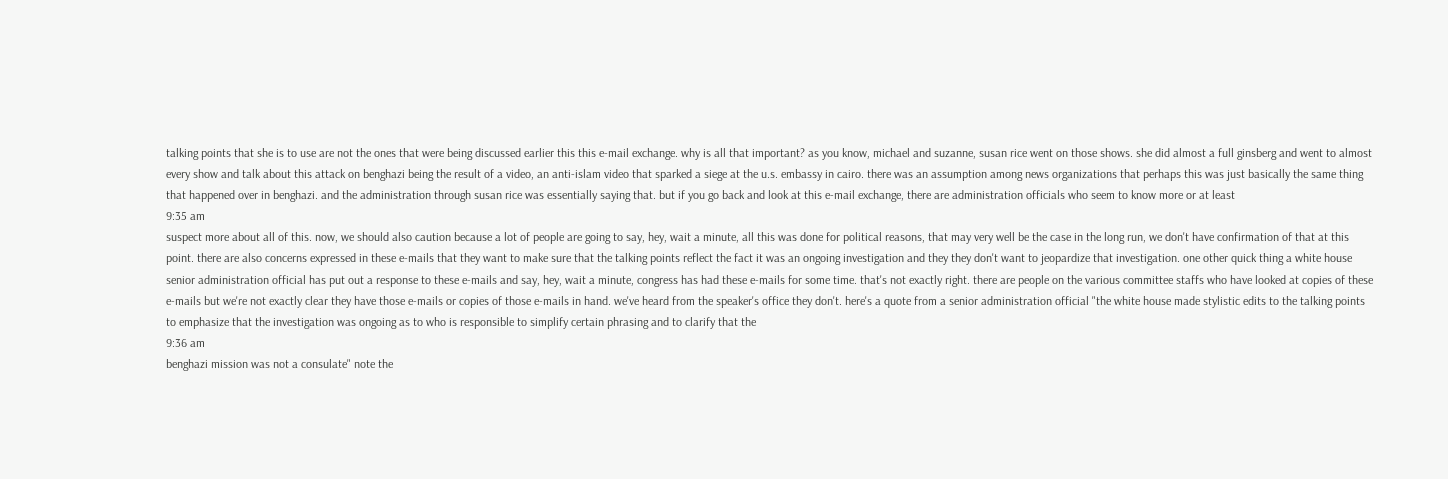talking points that she is to use are not the ones that were being discussed earlier this this e-mail exchange. why is all that important? as you know, michael and suzanne, susan rice went on those shows. she did almost a full ginsberg and went to almost every show and talk about this attack on benghazi being the result of a video, an anti-islam video that sparked a siege at the u.s. embassy in cairo. there was an assumption among news organizations that perhaps this was just basically the same thing that happened over in benghazi. and the administration through susan rice was essentially saying that. but if you go back and look at this e-mail exchange, there are administration officials who seem to know more or at least
9:35 am
suspect more about all of this. now, we should also caution because a lot of people are going to say, hey, wait a minute, all this was done for political reasons, that may very well be the case in the long run, we don't have confirmation of that at this point. there are also concerns expressed in these e-mails that they want to make sure that the talking points reflect the fact it was an ongoing investigation and they they don't want to jeopardize that investigation. one other quick thing a white house senior administration official has put out a response to these e-mails and say, hey, wait a minute, congress has had these e-mails for some time. that's not exactly right. there are people on the various committee staffs who have looked at copies of these e-mails but we're not exactly clear they have those e-mails or copies of those e-mails in hand. we've heard from the speaker's office they don't. here's a quote from a senior administration official "the white house made stylistic edits to the talking points to emphasize that the investigation was ongoing as to who is responsible to simplify certain phrasing and to clarify that the
9:36 am
benghazi mission was not a consulate" note the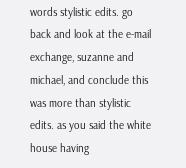words stylistic edits. go back and look at the e-mail exchange, suzanne and michael, and conclude this was more than stylistic edits. as you said the white house having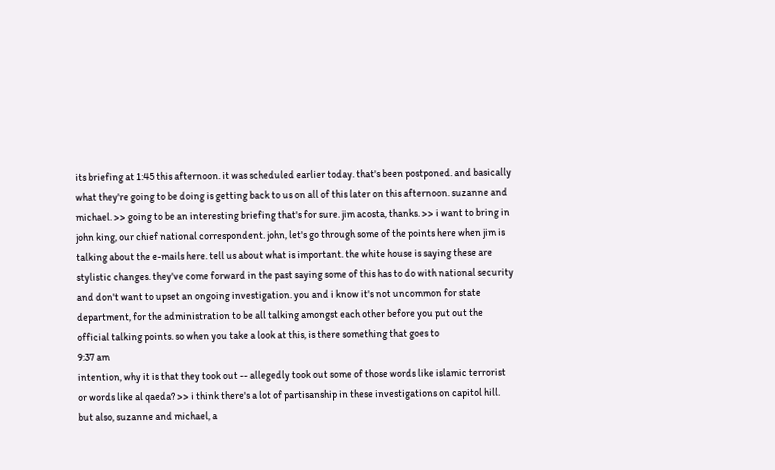its briefing at 1:45 this afternoon. it was scheduled earlier today. that's been postponed. and basically what they're going to be doing is getting back to us on all of this later on this afternoon. suzanne and michael. >> going to be an interesting briefing that's for sure. jim acosta, thanks. >> i want to bring in john king, our chief national correspondent. john, let's go through some of the points here when jim is talking about the e-mails here. tell us about what is important. the white house is saying these are stylistic changes. they've come forward in the past saying some of this has to do with national security and don't want to upset an ongoing investigation. you and i know it's not uncommon for state department, for the administration to be all talking amongst each other before you put out the official talking points. so when you take a look at this, is there something that goes to
9:37 am
intention, why it is that they took out -- allegedly took out some of those words like islamic terrorist or words like al qaeda? >> i think there's a lot of partisanship in these investigations on capitol hill. but also, suzanne and michael, a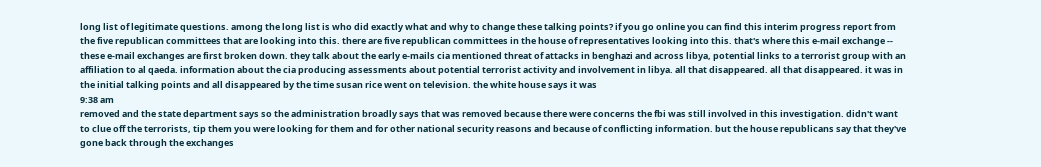long list of legitimate questions. among the long list is who did exactly what and why to change these talking points? if you go online you can find this interim progress report from the five republican committees that are looking into this. there are five republican committees in the house of representatives looking into this. that's where this e-mail exchange -- these e-mail exchanges are first broken down. they talk about the early e-mails cia mentioned threat of attacks in benghazi and across libya, potential links to a terrorist group with an affiliation to al qaeda. information about the cia producing assessments about potential terrorist activity and involvement in libya. all that disappeared. all that disappeared. it was in the initial talking points and all disappeared by the time susan rice went on television. the white house says it was
9:38 am
removed and the state department says so the administration broadly says that was removed because there were concerns the fbi was still involved in this investigation. didn't want to clue off the terrorists, tip them you were looking for them and for other national security reasons and because of conflicting information. but the house republicans say that they've gone back through the exchanges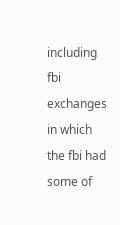including fbi exchanges in which the fbi had some of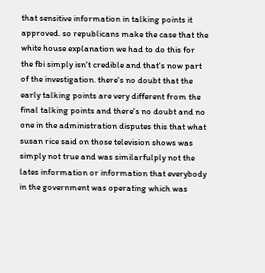that sensitive information in talking points it approved. so republicans make the case that the white house explanation we had to do this for the fbi simply isn't credible and that's now part of the investigation. there's no doubt that the early talking points are very different from the final talking points and there's no doubt and no one in the administration disputes this that what susan rice said on those television shows was simply not true and was similarfulply not the lates information or information that everybody in the government was operating which was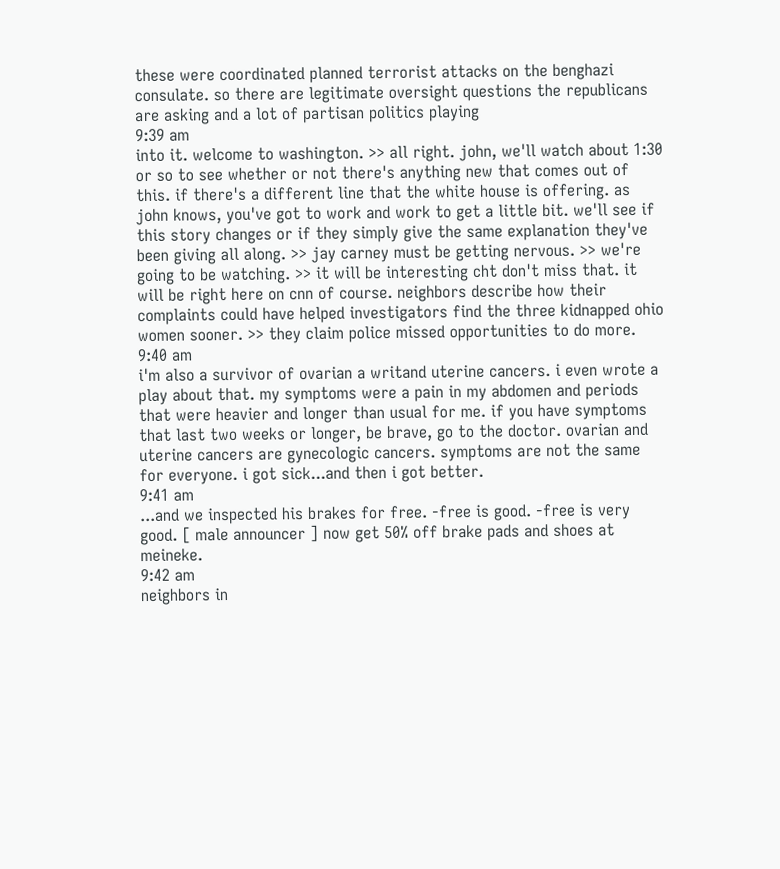these were coordinated planned terrorist attacks on the benghazi consulate. so there are legitimate oversight questions the republicans are asking and a lot of partisan politics playing
9:39 am
into it. welcome to washington. >> all right. john, we'll watch about 1:30 or so to see whether or not there's anything new that comes out of this. if there's a different line that the white house is offering. as john knows, you've got to work and work to get a little bit. we'll see if this story changes or if they simply give the same explanation they've been giving all along. >> jay carney must be getting nervous. >> we're going to be watching. >> it will be interesting cht don't miss that. it will be right here on cnn of course. neighbors describe how their complaints could have helped investigators find the three kidnapped ohio women sooner. >> they claim police missed opportunities to do more.
9:40 am
i'm also a survivor of ovarian a writand uterine cancers. i even wrote a play about that. my symptoms were a pain in my abdomen and periods that were heavier and longer than usual for me. if you have symptoms that last two weeks or longer, be brave, go to the doctor. ovarian and uterine cancers are gynecologic cancers. symptoms are not the same for everyone. i got sick...and then i got better.
9:41 am
...and we inspected his brakes for free. -free is good. -free is very good. [ male announcer ] now get 50% off brake pads and shoes at meineke.
9:42 am
neighbors in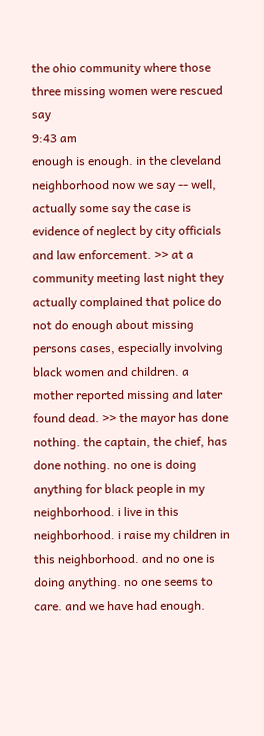the ohio community where those three missing women were rescued say
9:43 am
enough is enough. in the cleveland neighborhood now we say -- well, actually some say the case is evidence of neglect by city officials and law enforcement. >> at a community meeting last night they actually complained that police do not do enough about missing persons cases, especially involving black women and children. a mother reported missing and later found dead. >> the mayor has done nothing. the captain, the chief, has done nothing. no one is doing anything for black people in my neighborhood. i live in this neighborhood. i raise my children in this neighborhood. and no one is doing anything. no one seems to care. and we have had enough.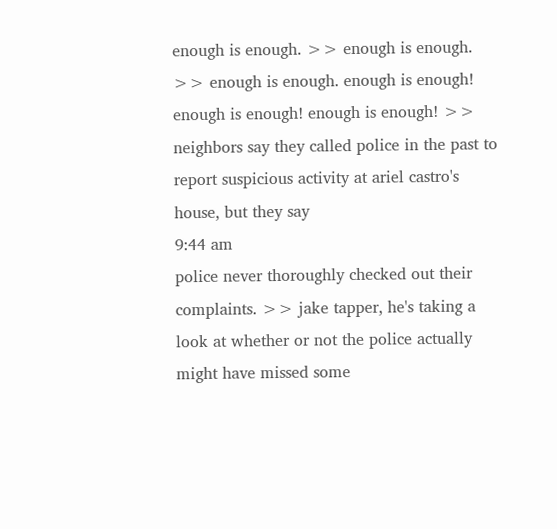enough is enough. >> enough is enough. >> enough is enough. enough is enough! enough is enough! enough is enough! >> neighbors say they called police in the past to report suspicious activity at ariel castro's house, but they say
9:44 am
police never thoroughly checked out their complaints. >> jake tapper, he's taking a look at whether or not the police actually might have missed some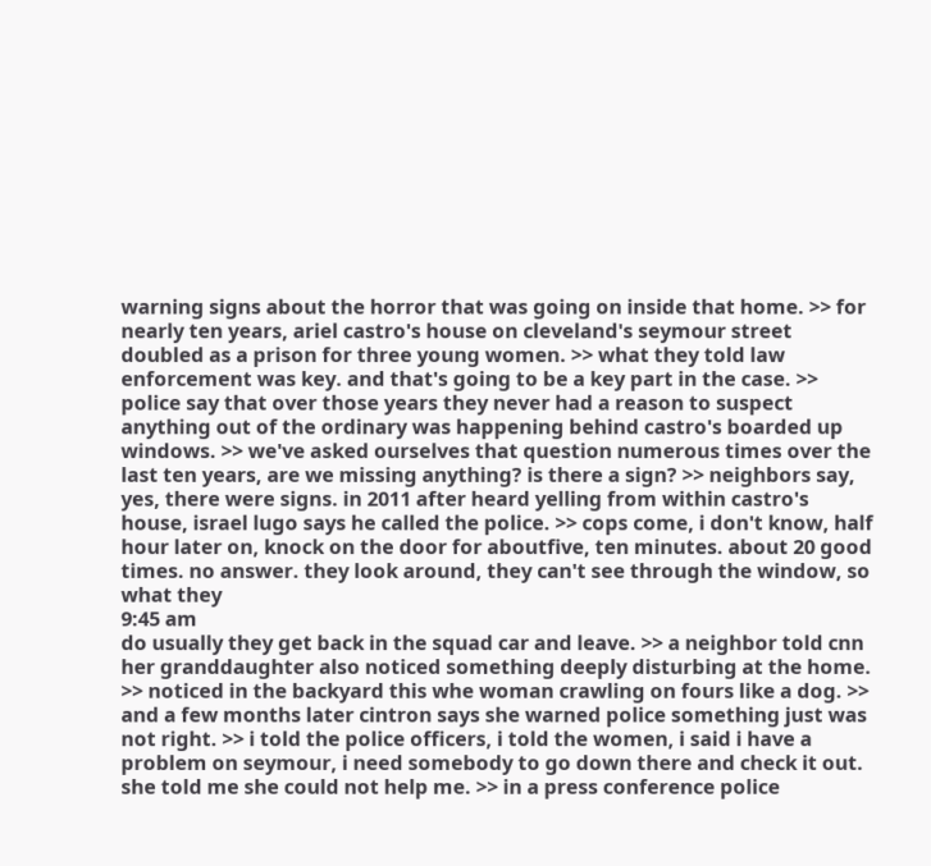warning signs about the horror that was going on inside that home. >> for nearly ten years, ariel castro's house on cleveland's seymour street doubled as a prison for three young women. >> what they told law enforcement was key. and that's going to be a key part in the case. >> police say that over those years they never had a reason to suspect anything out of the ordinary was happening behind castro's boarded up windows. >> we've asked ourselves that question numerous times over the last ten years, are we missing anything? is there a sign? >> neighbors say, yes, there were signs. in 2011 after heard yelling from within castro's house, israel lugo says he called the police. >> cops come, i don't know, half hour later on, knock on the door for aboutfive, ten minutes. about 20 good times. no answer. they look around, they can't see through the window, so what they
9:45 am
do usually they get back in the squad car and leave. >> a neighbor told cnn her granddaughter also noticed something deeply disturbing at the home. >> noticed in the backyard this whe woman crawling on fours like a dog. >> and a few months later cintron says she warned police something just was not right. >> i told the police officers, i told the women, i said i have a problem on seymour, i need somebody to go down there and check it out. she told me she could not help me. >> in a press conference police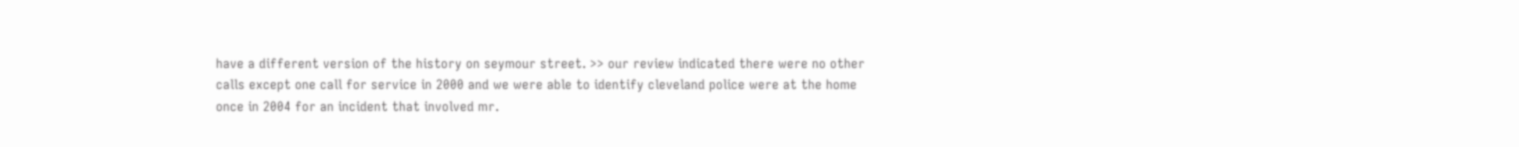have a different version of the history on seymour street. >> our review indicated there were no other calls except one call for service in 2000 and we were able to identify cleveland police were at the home once in 2004 for an incident that involved mr.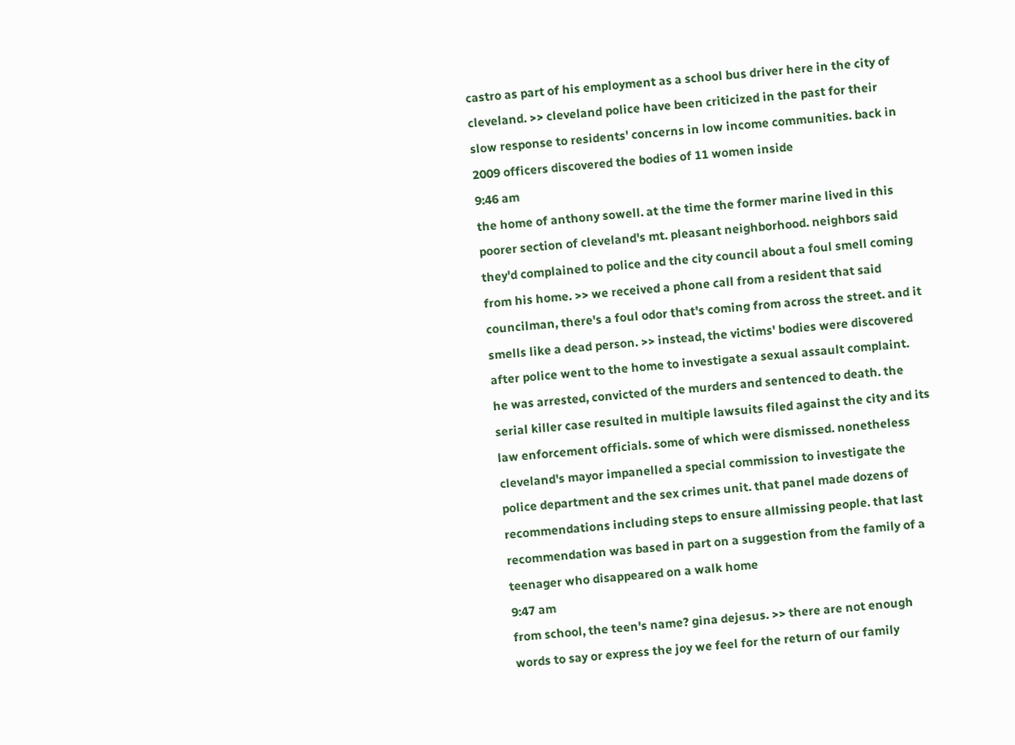castro as part of his employment as a school bus driver here in the city of cleveland. >> cleveland police have been criticized in the past for their slow response to residents' concerns in low income communities. back in 2009 officers discovered the bodies of 11 women inside
9:46 am
the home of anthony sowell. at the time the former marine lived in this poorer section of cleveland's mt. pleasant neighborhood. neighbors said they'd complained to police and the city council about a foul smell coming from his home. >> we received a phone call from a resident that said councilman, there's a foul odor that's coming from across the street. and it smells like a dead person. >> instead, the victims' bodies were discovered after police went to the home to investigate a sexual assault complaint. he was arrested, convicted of the murders and sentenced to death. the serial killer case resulted in multiple lawsuits filed against the city and its law enforcement officials. some of which were dismissed. nonetheless cleveland's mayor impanelled a special commission to investigate the police department and the sex crimes unit. that panel made dozens of recommendations including steps to ensure allmissing people. that last recommendation was based in part on a suggestion from the family of a teenager who disappeared on a walk home
9:47 am
from school, the teen's name? gina dejesus. >> there are not enough words to say or express the joy we feel for the return of our family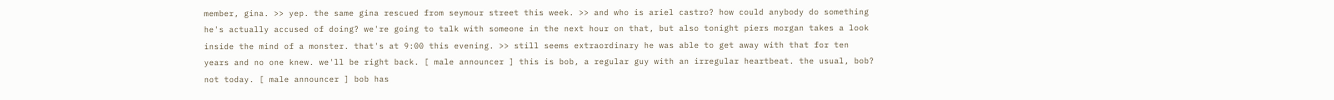member, gina. >> yep. the same gina rescued from seymour street this week. >> and who is ariel castro? how could anybody do something he's actually accused of doing? we're going to talk with someone in the next hour on that, but also tonight piers morgan takes a look inside the mind of a monster. that's at 9:00 this evening. >> still seems extraordinary he was able to get away with that for ten years and no one knew. we'll be right back. [ male announcer ] this is bob, a regular guy with an irregular heartbeat. the usual, bob? not today. [ male announcer ] bob has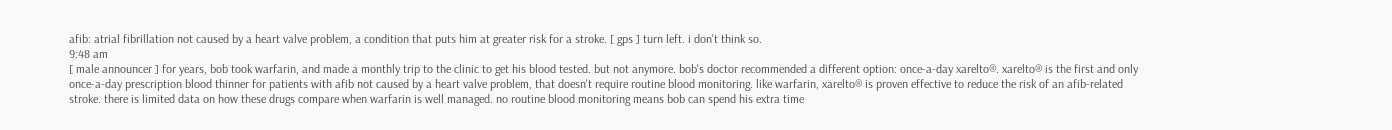afib: atrial fibrillation not caused by a heart valve problem, a condition that puts him at greater risk for a stroke. [ gps ] turn left. i don't think so.
9:48 am
[ male announcer ] for years, bob took warfarin, and made a monthly trip to the clinic to get his blood tested. but not anymore. bob's doctor recommended a different option: once-a-day xarelto®. xarelto® is the first and only once-a-day prescription blood thinner for patients with afib not caused by a heart valve problem, that doesn't require routine blood monitoring. like warfarin, xarelto® is proven effective to reduce the risk of an afib-related stroke. there is limited data on how these drugs compare when warfarin is well managed. no routine blood monitoring means bob can spend his extra time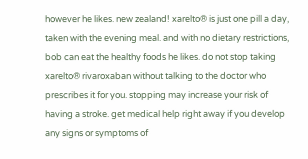however he likes. new zealand! xarelto® is just one pill a day, taken with the evening meal. and with no dietary restrictions, bob can eat the healthy foods he likes. do not stop taking xarelto® rivaroxaban without talking to the doctor who prescribes it for you. stopping may increase your risk of having a stroke. get medical help right away if you develop any signs or symptoms of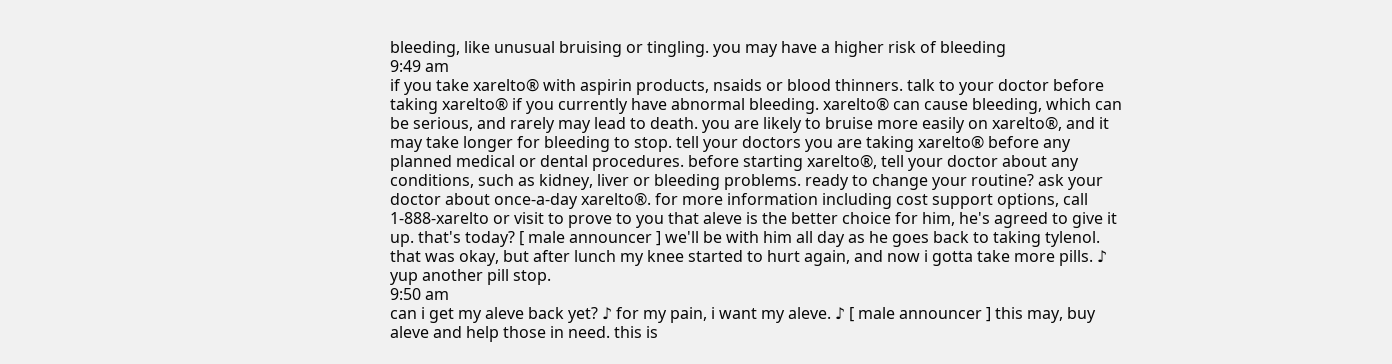bleeding, like unusual bruising or tingling. you may have a higher risk of bleeding
9:49 am
if you take xarelto® with aspirin products, nsaids or blood thinners. talk to your doctor before taking xarelto® if you currently have abnormal bleeding. xarelto® can cause bleeding, which can be serious, and rarely may lead to death. you are likely to bruise more easily on xarelto®, and it may take longer for bleeding to stop. tell your doctors you are taking xarelto® before any planned medical or dental procedures. before starting xarelto®, tell your doctor about any conditions, such as kidney, liver or bleeding problems. ready to change your routine? ask your doctor about once-a-day xarelto®. for more information including cost support options, call 1-888-xarelto or visit to prove to you that aleve is the better choice for him, he's agreed to give it up. that's today? [ male announcer ] we'll be with him all day as he goes back to taking tylenol. that was okay, but after lunch my knee started to hurt again, and now i gotta take more pills. ♪ yup another pill stop.
9:50 am
can i get my aleve back yet? ♪ for my pain, i want my aleve. ♪ [ male announcer ] this may, buy aleve and help those in need. this is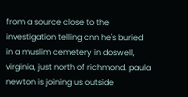from a source close to the investigation telling cnn he's buried in a muslim cemetery in doswell, virginia, just north of richmond. paula newton is joining us outside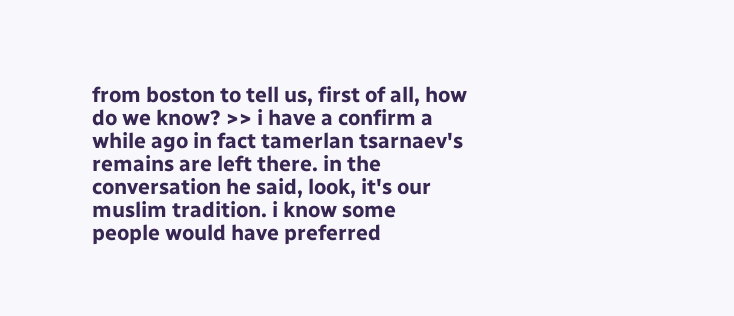from boston to tell us, first of all, how do we know? >> i have a confirm a while ago in fact tamerlan tsarnaev's remains are left there. in the conversation he said, look, it's our muslim tradition. i know some people would have preferred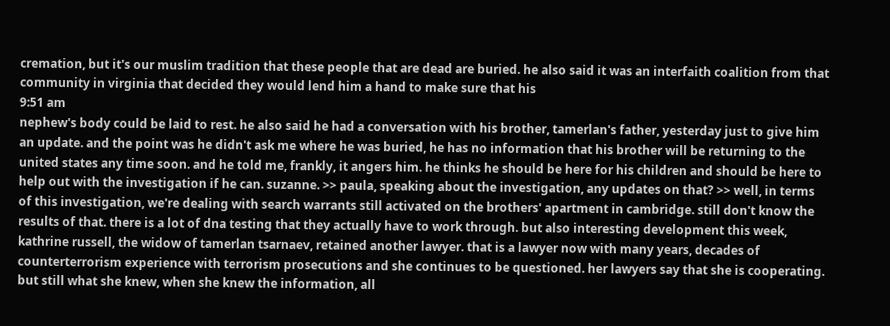cremation, but it's our muslim tradition that these people that are dead are buried. he also said it was an interfaith coalition from that community in virginia that decided they would lend him a hand to make sure that his
9:51 am
nephew's body could be laid to rest. he also said he had a conversation with his brother, tamerlan's father, yesterday just to give him an update. and the point was he didn't ask me where he was buried, he has no information that his brother will be returning to the united states any time soon. and he told me, frankly, it angers him. he thinks he should be here for his children and should be here to help out with the investigation if he can. suzanne. >> paula, speaking about the investigation, any updates on that? >> well, in terms of this investigation, we're dealing with search warrants still activated on the brothers' apartment in cambridge. still don't know the results of that. there is a lot of dna testing that they actually have to work through. but also interesting development this week, kathrine russell, the widow of tamerlan tsarnaev, retained another lawyer. that is a lawyer now with many years, decades of counterterrorism experience with terrorism prosecutions and she continues to be questioned. her lawyers say that she is cooperating. but still what she knew, when she knew the information, all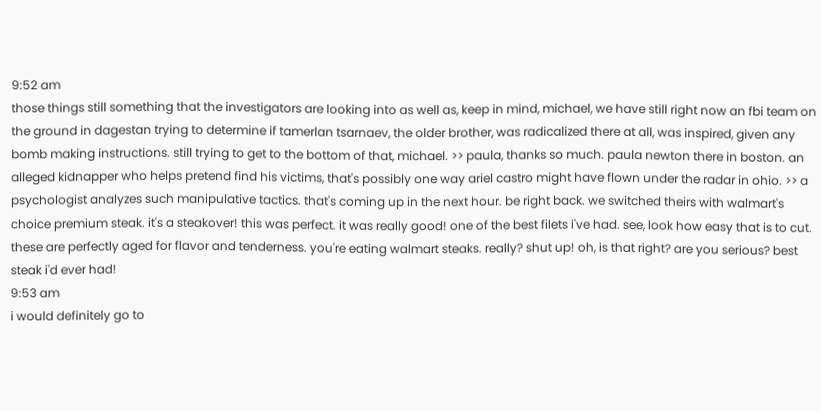9:52 am
those things still something that the investigators are looking into as well as, keep in mind, michael, we have still right now an fbi team on the ground in dagestan trying to determine if tamerlan tsarnaev, the older brother, was radicalized there at all, was inspired, given any bomb making instructions. still trying to get to the bottom of that, michael. >> paula, thanks so much. paula newton there in boston. an alleged kidnapper who helps pretend find his victims, that's possibly one way ariel castro might have flown under the radar in ohio. >> a psychologist analyzes such manipulative tactics. that's coming up in the next hour. be right back. we switched theirs with walmart's choice premium steak. it's a steakover! this was perfect. it was really good! one of the best filets i've had. see, look how easy that is to cut. these are perfectly aged for flavor and tenderness. you're eating walmart steaks. really? shut up! oh, is that right? are you serious? best steak i'd ever had!
9:53 am
i would definitely go to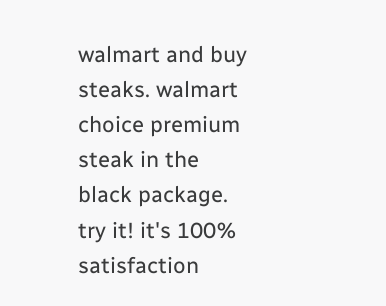walmart and buy steaks. walmart choice premium steak in the black package. try it! it's 100% satisfaction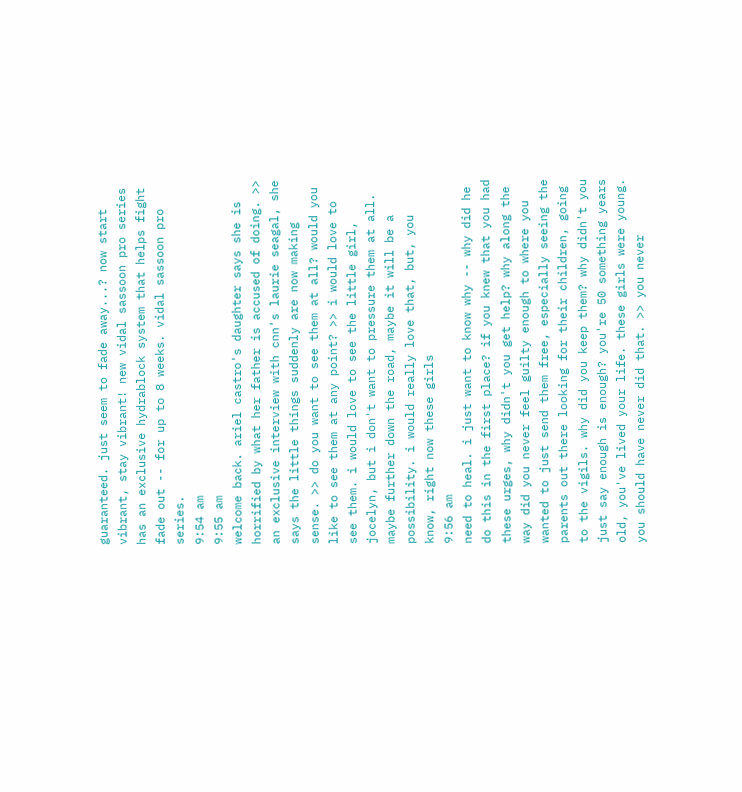guaranteed. just seem to fade away...? now start vibrant, stay vibrant! new vidal sassoon pro series has an exclusive hydrablock system that helps fight fade out -- for up to 8 weeks. vidal sassoon pro series.
9:54 am
9:55 am
welcome back. ariel castro's daughter says she is horrified by what her father is accused of doing. >> an exclusive interview with cnn's laurie seagal, she says the little things suddenly are now making sense. >> do you want to see them at all? would you like to see them at any point? >> i would love to see them. i would love to see the little girl, jocelyn, but i don't want to pressure them at all. maybe further down the road, maybe it will be a possibility. i would really love that, but, you know, right now these girls
9:56 am
need to heal. i just want to know why -- why did he do this in the first place? if you knew that you had these urges, why didn't you get help? why along the way did you never feel guilty enough to where you wanted to just send them free, especially seeing the parents out there looking for their children, going to the vigils. why did you keep them? why didn't you just say enough is enough? you're 50 something years old, you've lived your life. these girls were young. you should have never did that. >> you never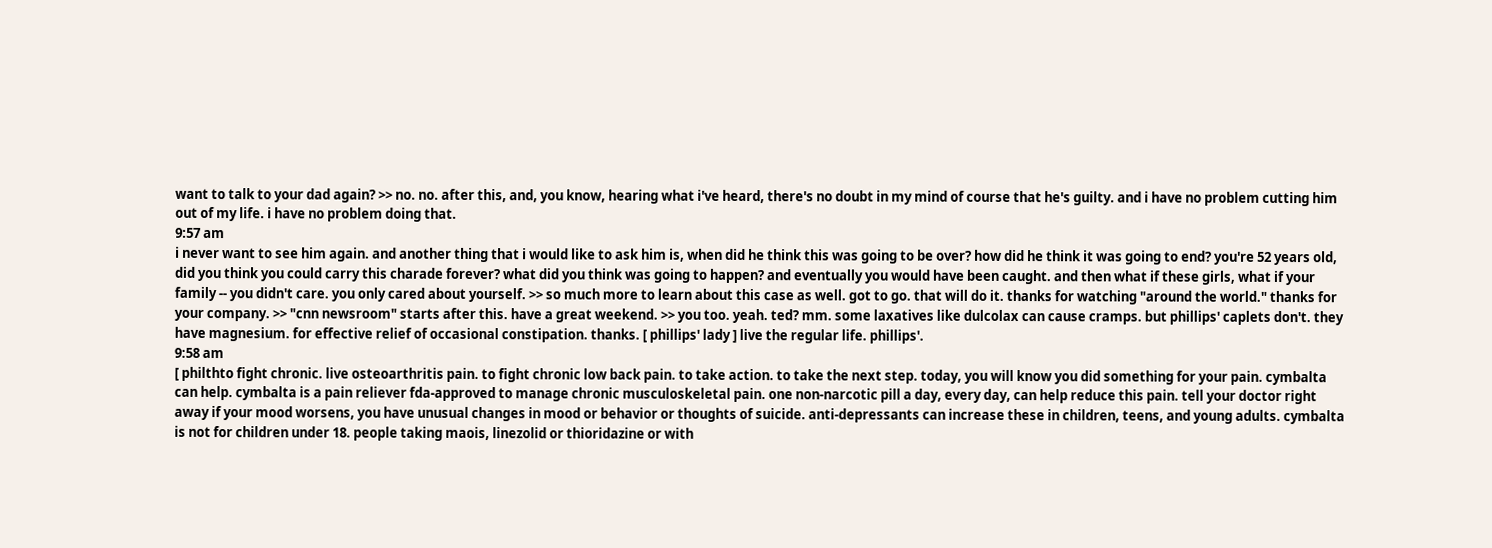want to talk to your dad again? >> no. no. after this, and, you know, hearing what i've heard, there's no doubt in my mind of course that he's guilty. and i have no problem cutting him out of my life. i have no problem doing that.
9:57 am
i never want to see him again. and another thing that i would like to ask him is, when did he think this was going to be over? how did he think it was going to end? you're 52 years old, did you think you could carry this charade forever? what did you think was going to happen? and eventually you would have been caught. and then what if these girls, what if your family -- you didn't care. you only cared about yourself. >> so much more to learn about this case as well. got to go. that will do it. thanks for watching "around the world." thanks for your company. >> "cnn newsroom" starts after this. have a great weekend. >> you too. yeah. ted? mm. some laxatives like dulcolax can cause cramps. but phillips' caplets don't. they have magnesium. for effective relief of occasional constipation. thanks. [ phillips' lady ] live the regular life. phillips'.
9:58 am
[ philthto fight chronic. live osteoarthritis pain. to fight chronic low back pain. to take action. to take the next step. today, you will know you did something for your pain. cymbalta can help. cymbalta is a pain reliever fda-approved to manage chronic musculoskeletal pain. one non-narcotic pill a day, every day, can help reduce this pain. tell your doctor right away if your mood worsens, you have unusual changes in mood or behavior or thoughts of suicide. anti-depressants can increase these in children, teens, and young adults. cymbalta is not for children under 18. people taking maois, linezolid or thioridazine or with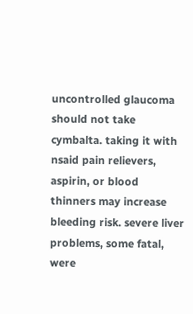uncontrolled glaucoma should not take cymbalta. taking it with nsaid pain relievers, aspirin, or blood thinners may increase bleeding risk. severe liver problems, some fatal, were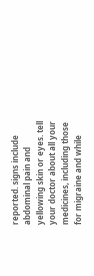reported. signs include abdominal pain and yellowing skin or eyes. tell your doctor about all your medicines, including those for migraine and while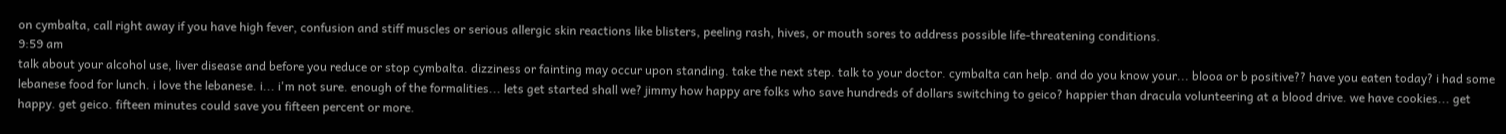on cymbalta, call right away if you have high fever, confusion and stiff muscles or serious allergic skin reactions like blisters, peeling rash, hives, or mouth sores to address possible life-threatening conditions.
9:59 am
talk about your alcohol use, liver disease and before you reduce or stop cymbalta. dizziness or fainting may occur upon standing. take the next step. talk to your doctor. cymbalta can help. and do you know your... blooa or b positive?? have you eaten today? i had some lebanese food for lunch. i love the lebanese. i... i'm not sure. enough of the formalities... lets get started shall we? jimmy how happy are folks who save hundreds of dollars switching to geico? happier than dracula volunteering at a blood drive. we have cookies... get happy. get geico. fifteen minutes could save you fifteen percent or more.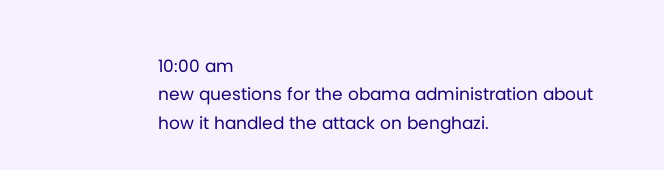10:00 am
new questions for the obama administration about how it handled the attack on benghazi.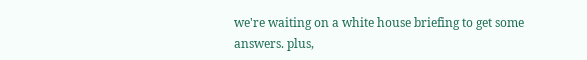we're waiting on a white house briefing to get some answers. plus,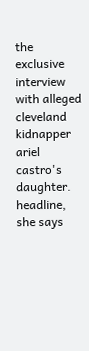the exclusive interview with alleged cleveland kidnapper ariel castro's daughter. headline, she says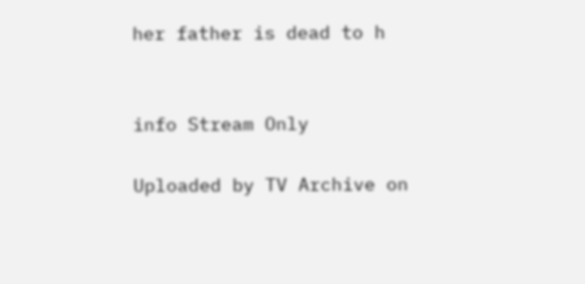her father is dead to h


info Stream Only

Uploaded by TV Archive on